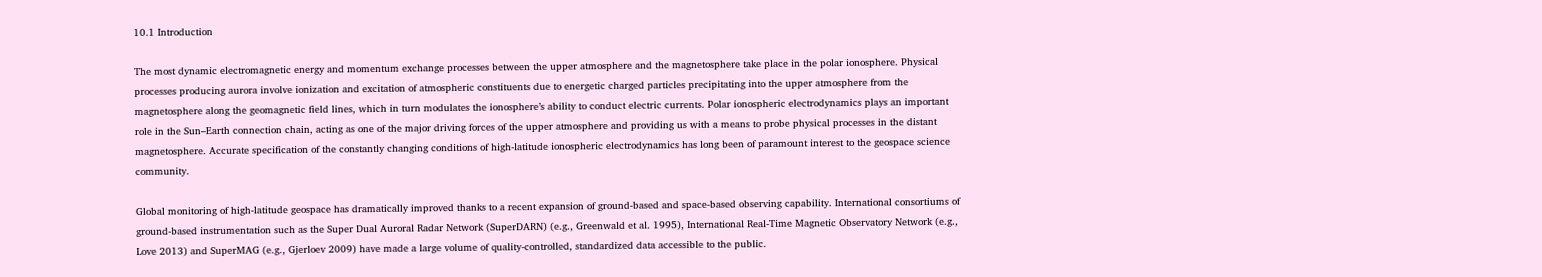10.1 Introduction

The most dynamic electromagnetic energy and momentum exchange processes between the upper atmosphere and the magnetosphere take place in the polar ionosphere. Physical processes producing aurora involve ionization and excitation of atmospheric constituents due to energetic charged particles precipitating into the upper atmosphere from the magnetosphere along the geomagnetic field lines, which in turn modulates the ionosphere’s ability to conduct electric currents. Polar ionospheric electrodynamics plays an important role in the Sun–Earth connection chain, acting as one of the major driving forces of the upper atmosphere and providing us with a means to probe physical processes in the distant magnetosphere. Accurate specification of the constantly changing conditions of high-latitude ionospheric electrodynamics has long been of paramount interest to the geospace science community.

Global monitoring of high-latitude geospace has dramatically improved thanks to a recent expansion of ground-based and space-based observing capability. International consortiums of ground-based instrumentation such as the Super Dual Auroral Radar Network (SuperDARN) (e.g., Greenwald et al. 1995), International Real-Time Magnetic Observatory Network (e.g., Love 2013) and SuperMAG (e.g., Gjerloev 2009) have made a large volume of quality-controlled, standardized data accessible to the public.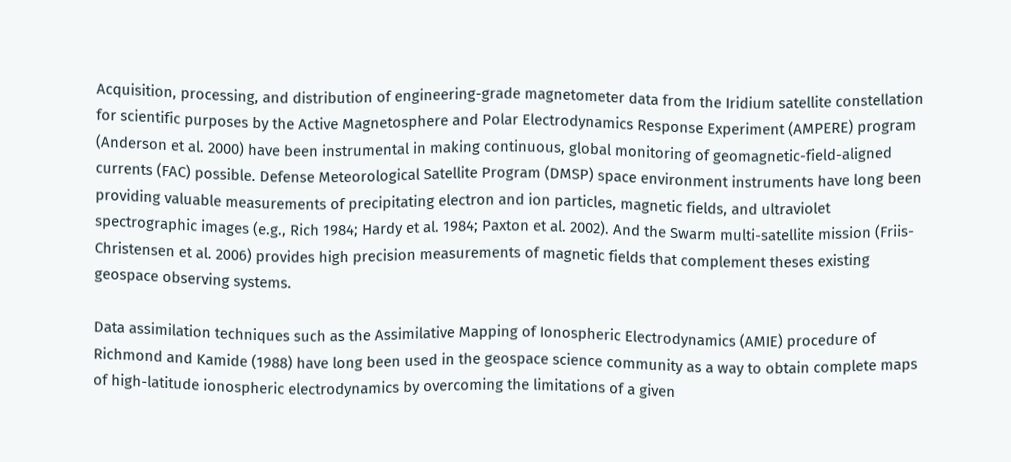Acquisition, processing, and distribution of engineering-grade magnetometer data from the Iridium satellite constellation for scientific purposes by the Active Magnetosphere and Polar Electrodynamics Response Experiment (AMPERE) program (Anderson et al. 2000) have been instrumental in making continuous, global monitoring of geomagnetic-field-aligned currents (FAC) possible. Defense Meteorological Satellite Program (DMSP) space environment instruments have long been providing valuable measurements of precipitating electron and ion particles, magnetic fields, and ultraviolet spectrographic images (e.g., Rich 1984; Hardy et al. 1984; Paxton et al. 2002). And the Swarm multi-satellite mission (Friis-Christensen et al. 2006) provides high precision measurements of magnetic fields that complement theses existing geospace observing systems.

Data assimilation techniques such as the Assimilative Mapping of Ionospheric Electrodynamics (AMIE) procedure of Richmond and Kamide (1988) have long been used in the geospace science community as a way to obtain complete maps of high-latitude ionospheric electrodynamics by overcoming the limitations of a given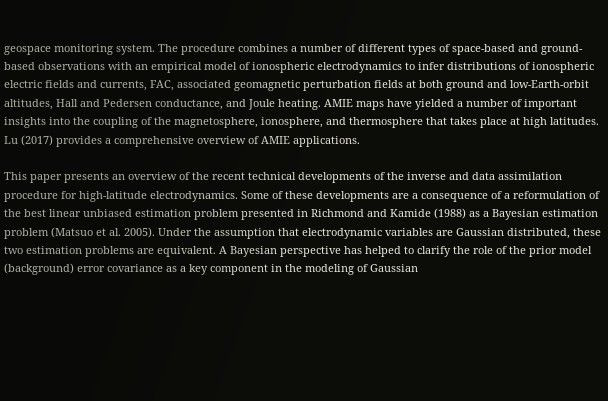geospace monitoring system. The procedure combines a number of different types of space-based and ground-based observations with an empirical model of ionospheric electrodynamics to infer distributions of ionospheric electric fields and currents, FAC, associated geomagnetic perturbation fields at both ground and low-Earth-orbit altitudes, Hall and Pedersen conductance, and Joule heating. AMIE maps have yielded a number of important insights into the coupling of the magnetosphere, ionosphere, and thermosphere that takes place at high latitudes. Lu (2017) provides a comprehensive overview of AMIE applications.

This paper presents an overview of the recent technical developments of the inverse and data assimilation procedure for high-latitude electrodynamics. Some of these developments are a consequence of a reformulation of the best linear unbiased estimation problem presented in Richmond and Kamide (1988) as a Bayesian estimation problem (Matsuo et al. 2005). Under the assumption that electrodynamic variables are Gaussian distributed, these two estimation problems are equivalent. A Bayesian perspective has helped to clarify the role of the prior model (background) error covariance as a key component in the modeling of Gaussian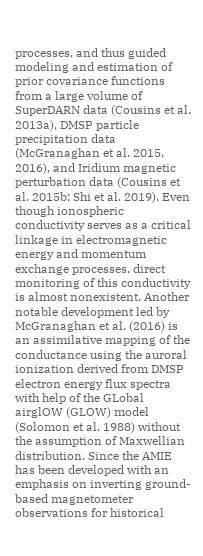processes, and thus guided modeling and estimation of prior covariance functions from a large volume of SuperDARN data (Cousins et al. 2013a), DMSP particle precipitation data (McGranaghan et al. 2015, 2016), and Iridium magnetic perturbation data (Cousins et al. 2015b; Shi et al. 2019). Even though ionospheric conductivity serves as a critical linkage in electromagnetic energy and momentum exchange processes, direct monitoring of this conductivity is almost nonexistent. Another notable development led by McGranaghan et al. (2016) is an assimilative mapping of the conductance using the auroral ionization derived from DMSP electron energy flux spectra with help of the GLobal airglOW (GLOW) model (Solomon et al. 1988) without the assumption of Maxwellian distribution. Since the AMIE has been developed with an emphasis on inverting ground-based magnetometer observations for historical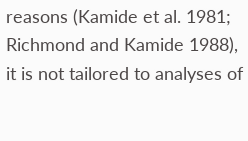reasons (Kamide et al. 1981; Richmond and Kamide 1988), it is not tailored to analyses of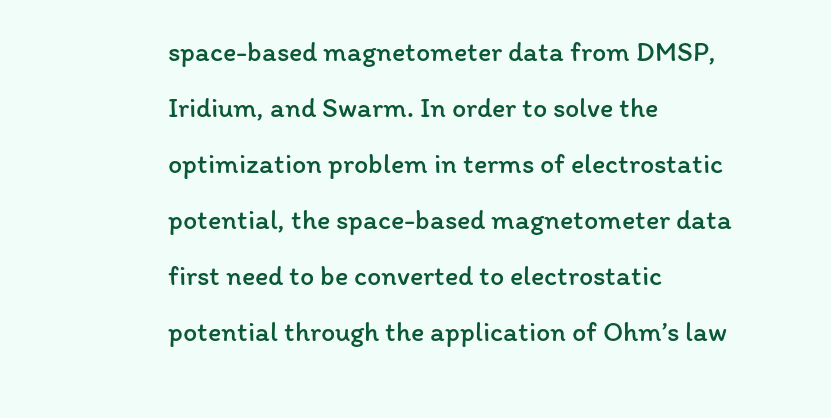space-based magnetometer data from DMSP, Iridium, and Swarm. In order to solve the optimization problem in terms of electrostatic potential, the space-based magnetometer data first need to be converted to electrostatic potential through the application of Ohm’s law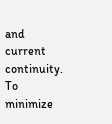and current continuity. To minimize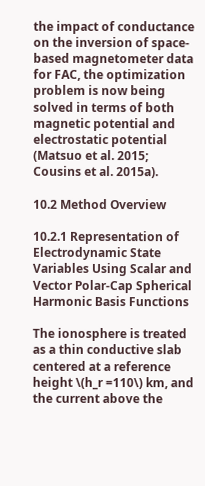the impact of conductance on the inversion of space-based magnetometer data for FAC, the optimization problem is now being solved in terms of both magnetic potential and electrostatic potential (Matsuo et al. 2015; Cousins et al. 2015a).

10.2 Method Overview

10.2.1 Representation of Electrodynamic State Variables Using Scalar and Vector Polar-Cap Spherical Harmonic Basis Functions

The ionosphere is treated as a thin conductive slab centered at a reference height \(h_r =110\) km, and the current above the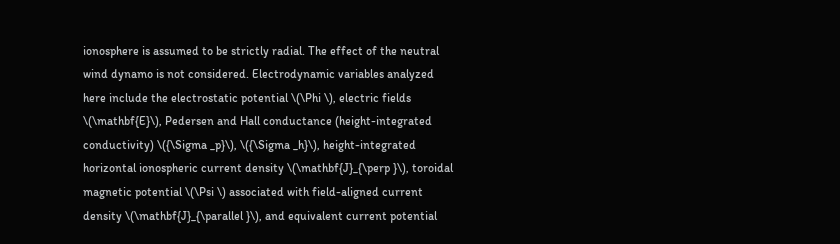ionosphere is assumed to be strictly radial. The effect of the neutral wind dynamo is not considered. Electrodynamic variables analyzed here include the electrostatic potential \(\Phi \), electric fields \(\mathbf{E}\), Pedersen and Hall conductance (height-integrated conductivity) \({\Sigma _p}\), \({\Sigma _h}\), height-integrated horizontal ionospheric current density \(\mathbf{J}_{\perp }\), toroidal magnetic potential \(\Psi \) associated with field-aligned current density \(\mathbf{J}_{\parallel }\), and equivalent current potential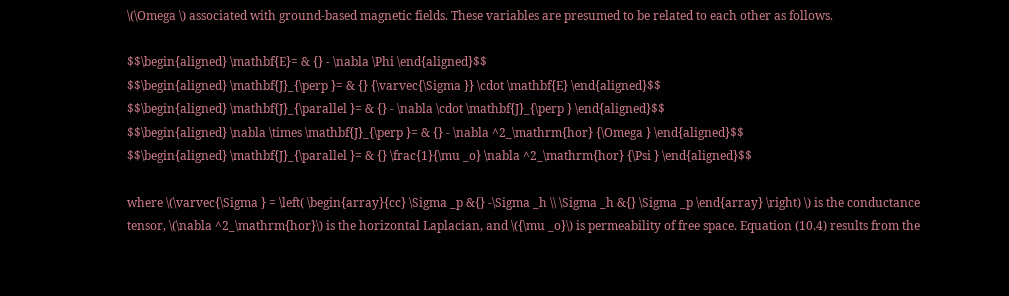\(\Omega \) associated with ground-based magnetic fields. These variables are presumed to be related to each other as follows.

$$\begin{aligned} \mathbf{E}= & {} - \nabla \Phi \end{aligned}$$
$$\begin{aligned} \mathbf{J}_{\perp }= & {} {\varvec{\Sigma }} \cdot \mathbf{E} \end{aligned}$$
$$\begin{aligned} \mathbf{J}_{\parallel }= & {} - \nabla \cdot \mathbf{J}_{\perp } \end{aligned}$$
$$\begin{aligned} \nabla \times \mathbf{J}_{\perp }= & {} - \nabla ^2_\mathrm{hor} {\Omega } \end{aligned}$$
$$\begin{aligned} \mathbf{J}_{\parallel }= & {} \frac{1}{\mu _o} \nabla ^2_\mathrm{hor} {\Psi } \end{aligned}$$

where \(\varvec{\Sigma } = \left( \begin{array}{cc} \Sigma _p &{} -\Sigma _h \\ \Sigma _h &{} \Sigma _p \end{array} \right) \) is the conductance tensor, \(\nabla ^2_\mathrm{hor}\) is the horizontal Laplacian, and \({\mu _o}\) is permeability of free space. Equation (10.4) results from the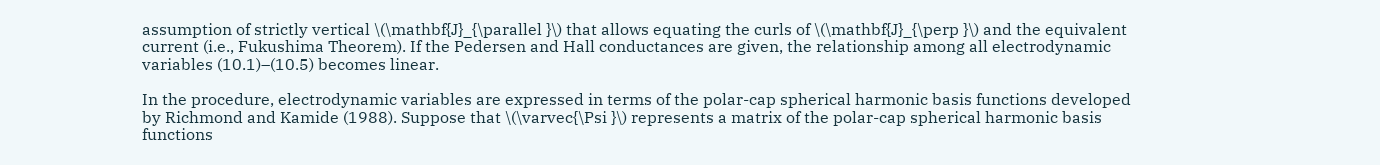assumption of strictly vertical \(\mathbf{J}_{\parallel }\) that allows equating the curls of \(\mathbf{J}_{\perp }\) and the equivalent current (i.e., Fukushima Theorem). If the Pedersen and Hall conductances are given, the relationship among all electrodynamic variables (10.1)–(10.5) becomes linear.

In the procedure, electrodynamic variables are expressed in terms of the polar-cap spherical harmonic basis functions developed by Richmond and Kamide (1988). Suppose that \(\varvec{\Psi }\) represents a matrix of the polar-cap spherical harmonic basis functions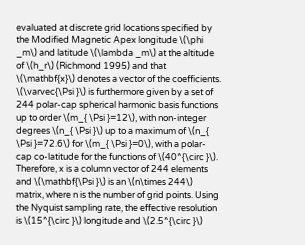evaluated at discrete grid locations specified by the Modified Magnetic Apex longitude \(\phi _m\) and latitude \(\lambda _m\) at the altitude of \(h_r\) (Richmond 1995) and that \(\mathbf{x}\) denotes a vector of the coefficients. \(\varvec{\Psi }\) is furthermore given by a set of 244 polar-cap spherical harmonic basis functions up to order \(m_{ \Psi }=12\), with non-integer degrees \(n_{ \Psi }\) up to a maximum of \(n_{ \Psi }=72.6\) for \(m_{ \Psi }=0\), with a polar-cap co-latitude for the functions of \(40^{\circ }\). Therefore, x is a column vector of 244 elements and \(\mathbf{\Psi }\) is an \(n\times 244\) matrix, where n is the number of grid points. Using the Nyquist sampling rate, the effective resolution is \(15^{\circ }\) longitude and \(2.5^{\circ }\)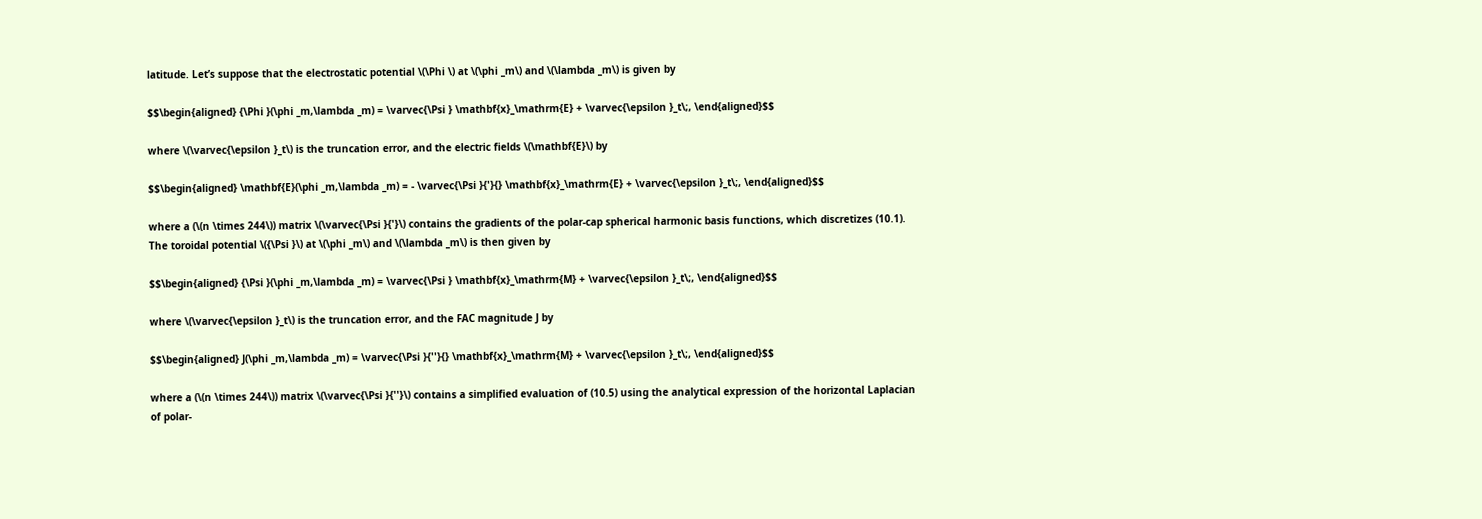latitude. Let’s suppose that the electrostatic potential \(\Phi \) at \(\phi _m\) and \(\lambda _m\) is given by

$$\begin{aligned} {\Phi }(\phi _m,\lambda _m) = \varvec{\Psi } \mathbf{x}_\mathrm{E} + \varvec{\epsilon }_t\;, \end{aligned}$$

where \(\varvec{\epsilon }_t\) is the truncation error, and the electric fields \(\mathbf{E}\) by

$$\begin{aligned} \mathbf{E}(\phi _m,\lambda _m) = - \varvec{\Psi }{'}{} \mathbf{x}_\mathrm{E} + \varvec{\epsilon }_t\;, \end{aligned}$$

where a (\(n \times 244\)) matrix \(\varvec{\Psi }{'}\) contains the gradients of the polar-cap spherical harmonic basis functions, which discretizes (10.1). The toroidal potential \({\Psi }\) at \(\phi _m\) and \(\lambda _m\) is then given by

$$\begin{aligned} {\Psi }(\phi _m,\lambda _m) = \varvec{\Psi } \mathbf{x}_\mathrm{M} + \varvec{\epsilon }_t\;, \end{aligned}$$

where \(\varvec{\epsilon }_t\) is the truncation error, and the FAC magnitude J by

$$\begin{aligned} J(\phi _m,\lambda _m) = \varvec{\Psi }{''}{} \mathbf{x}_\mathrm{M} + \varvec{\epsilon }_t\;, \end{aligned}$$

where a (\(n \times 244\)) matrix \(\varvec{\Psi }{''}\) contains a simplified evaluation of (10.5) using the analytical expression of the horizontal Laplacian of polar-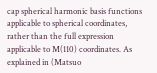cap spherical harmonic basis functions applicable to spherical coordinates, rather than the full expression applicable to M(110) coordinates. As explained in (Matsuo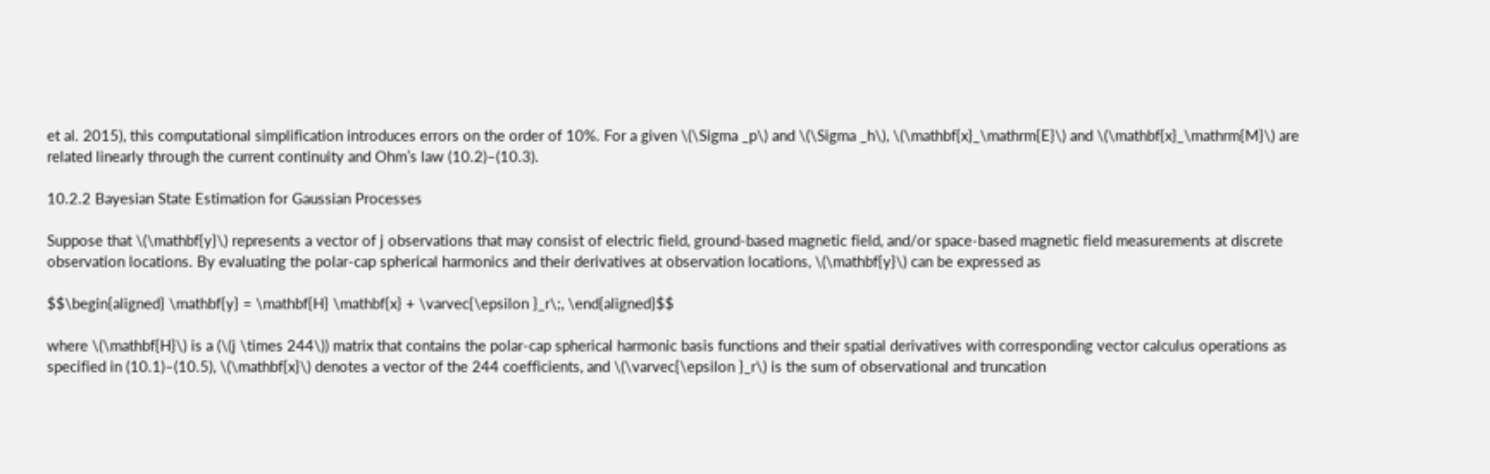et al. 2015), this computational simplification introduces errors on the order of 10%. For a given \(\Sigma _p\) and \(\Sigma _h\), \(\mathbf{x}_\mathrm{E}\) and \(\mathbf{x}_\mathrm{M}\) are related linearly through the current continuity and Ohm’s law (10.2)–(10.3).

10.2.2 Bayesian State Estimation for Gaussian Processes

Suppose that \(\mathbf{y}\) represents a vector of j observations that may consist of electric field, ground-based magnetic field, and/or space-based magnetic field measurements at discrete observation locations. By evaluating the polar-cap spherical harmonics and their derivatives at observation locations, \(\mathbf{y}\) can be expressed as

$$\begin{aligned} \mathbf{y} = \mathbf{H} \mathbf{x} + \varvec{\epsilon }_r\;, \end{aligned}$$

where \(\mathbf{H}\) is a (\(j \times 244\)) matrix that contains the polar-cap spherical harmonic basis functions and their spatial derivatives with corresponding vector calculus operations as specified in (10.1)–(10.5), \(\mathbf{x}\) denotes a vector of the 244 coefficients, and \(\varvec{\epsilon }_r\) is the sum of observational and truncation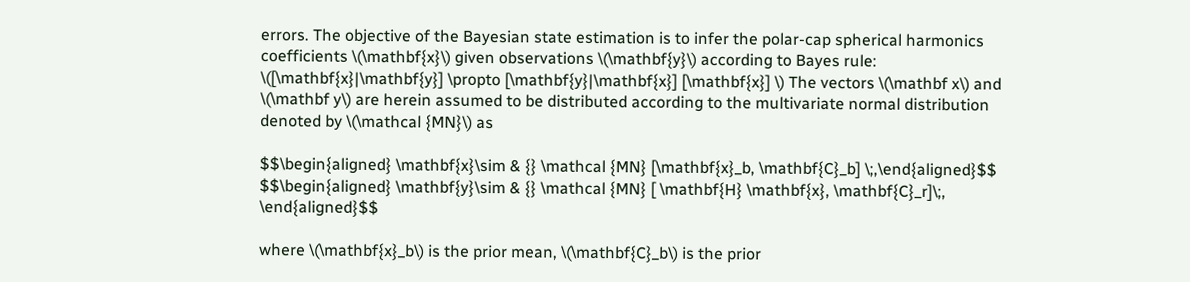errors. The objective of the Bayesian state estimation is to infer the polar-cap spherical harmonics coefficients \(\mathbf{x}\) given observations \(\mathbf{y}\) according to Bayes rule: \([\mathbf{x}|\mathbf{y}] \propto [\mathbf{y}|\mathbf{x}] [\mathbf{x}] \) The vectors \(\mathbf x\) and \(\mathbf y\) are herein assumed to be distributed according to the multivariate normal distribution denoted by \(\mathcal {MN}\) as

$$\begin{aligned} \mathbf{x}\sim & {} \mathcal {MN} [\mathbf{x}_b, \mathbf{C}_b] \;,\end{aligned}$$
$$\begin{aligned} \mathbf{y}\sim & {} \mathcal {MN} [ \mathbf{H} \mathbf{x}, \mathbf{C}_r]\;, \end{aligned}$$

where \(\mathbf{x}_b\) is the prior mean, \(\mathbf{C}_b\) is the prior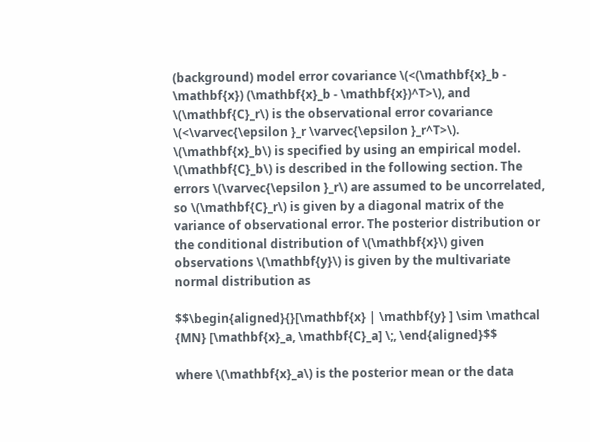(background) model error covariance \(<(\mathbf{x}_b - \mathbf{x}) (\mathbf{x}_b - \mathbf{x})^T>\), and \(\mathbf{C}_r\) is the observational error covariance \(<\varvec{\epsilon }_r \varvec{\epsilon }_r^T>\). \(\mathbf{x}_b\) is specified by using an empirical model. \(\mathbf{C}_b\) is described in the following section. The errors \(\varvec{\epsilon }_r\) are assumed to be uncorrelated, so \(\mathbf{C}_r\) is given by a diagonal matrix of the variance of observational error. The posterior distribution or the conditional distribution of \(\mathbf{x}\) given observations \(\mathbf{y}\) is given by the multivariate normal distribution as

$$\begin{aligned}{}[\mathbf{x} | \mathbf{y} ] \sim \mathcal {MN} [\mathbf{x}_a, \mathbf{C}_a] \;, \end{aligned}$$

where \(\mathbf{x}_a\) is the posterior mean or the data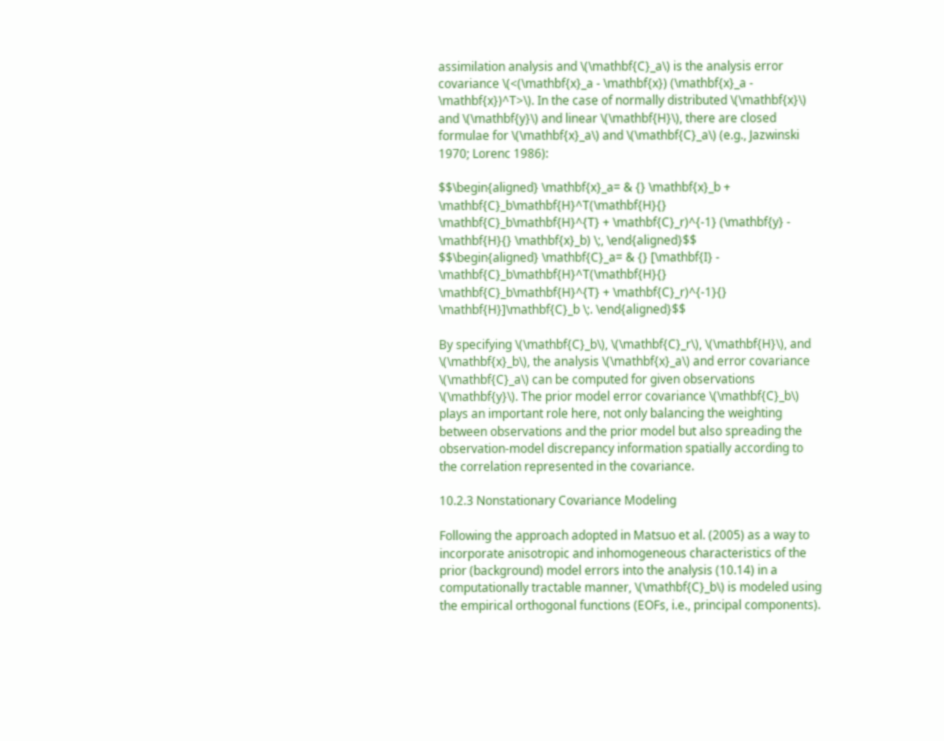assimilation analysis and \(\mathbf{C}_a\) is the analysis error covariance \(<(\mathbf{x}_a - \mathbf{x}) (\mathbf{x}_a - \mathbf{x})^T>\). In the case of normally distributed \(\mathbf{x}\) and \(\mathbf{y}\) and linear \(\mathbf{H}\), there are closed formulae for \(\mathbf{x}_a\) and \(\mathbf{C}_a\) (e.g., Jazwinski 1970; Lorenc 1986):

$$\begin{aligned} \mathbf{x}_a= & {} \mathbf{x}_b + \mathbf{C}_b\mathbf{H}^T(\mathbf{H}{} \mathbf{C}_b\mathbf{H}^{T} + \mathbf{C}_r)^{-1} (\mathbf{y} - \mathbf{H}{} \mathbf{x}_b) \;, \end{aligned}$$
$$\begin{aligned} \mathbf{C}_a= & {} [\mathbf{I} - \mathbf{C}_b\mathbf{H}^T(\mathbf{H}{} \mathbf{C}_b\mathbf{H}^{T} + \mathbf{C}_r)^{-1}{} \mathbf{H}]\mathbf{C}_b \;. \end{aligned}$$

By specifying \(\mathbf{C}_b\), \(\mathbf{C}_r\), \(\mathbf{H}\), and \(\mathbf{x}_b\), the analysis \(\mathbf{x}_a\) and error covariance \(\mathbf{C}_a\) can be computed for given observations \(\mathbf{y}\). The prior model error covariance \(\mathbf{C}_b\) plays an important role here, not only balancing the weighting between observations and the prior model but also spreading the observation-model discrepancy information spatially according to the correlation represented in the covariance.

10.2.3 Nonstationary Covariance Modeling

Following the approach adopted in Matsuo et al. (2005) as a way to incorporate anisotropic and inhomogeneous characteristics of the prior (background) model errors into the analysis (10.14) in a computationally tractable manner, \(\mathbf{C}_b\) is modeled using the empirical orthogonal functions (EOFs, i.e., principal components).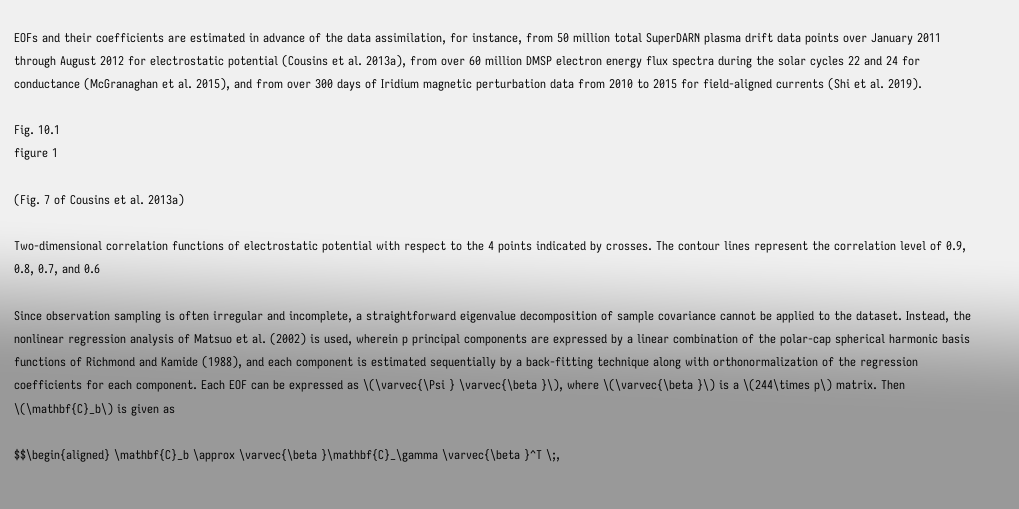EOFs and their coefficients are estimated in advance of the data assimilation, for instance, from 50 million total SuperDARN plasma drift data points over January 2011 through August 2012 for electrostatic potential (Cousins et al. 2013a), from over 60 million DMSP electron energy flux spectra during the solar cycles 22 and 24 for conductance (McGranaghan et al. 2015), and from over 300 days of Iridium magnetic perturbation data from 2010 to 2015 for field-aligned currents (Shi et al. 2019).

Fig. 10.1
figure 1

(Fig. 7 of Cousins et al. 2013a)

Two-dimensional correlation functions of electrostatic potential with respect to the 4 points indicated by crosses. The contour lines represent the correlation level of 0.9, 0.8, 0.7, and 0.6

Since observation sampling is often irregular and incomplete, a straightforward eigenvalue decomposition of sample covariance cannot be applied to the dataset. Instead, the nonlinear regression analysis of Matsuo et al. (2002) is used, wherein p principal components are expressed by a linear combination of the polar-cap spherical harmonic basis functions of Richmond and Kamide (1988), and each component is estimated sequentially by a back-fitting technique along with orthonormalization of the regression coefficients for each component. Each EOF can be expressed as \(\varvec{\Psi } \varvec{\beta }\), where \(\varvec{\beta }\) is a \(244\times p\) matrix. Then \(\mathbf{C}_b\) is given as

$$\begin{aligned} \mathbf{C}_b \approx \varvec{\beta }\mathbf{C}_\gamma \varvec{\beta }^T \;,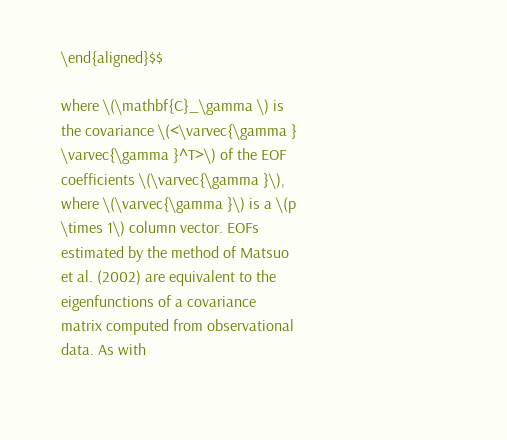\end{aligned}$$

where \(\mathbf{C}_\gamma \) is the covariance \(<\varvec{\gamma } \varvec{\gamma }^T>\) of the EOF coefficients \(\varvec{\gamma }\), where \(\varvec{\gamma }\) is a \(p \times 1\) column vector. EOFs estimated by the method of Matsuo et al. (2002) are equivalent to the eigenfunctions of a covariance matrix computed from observational data. As with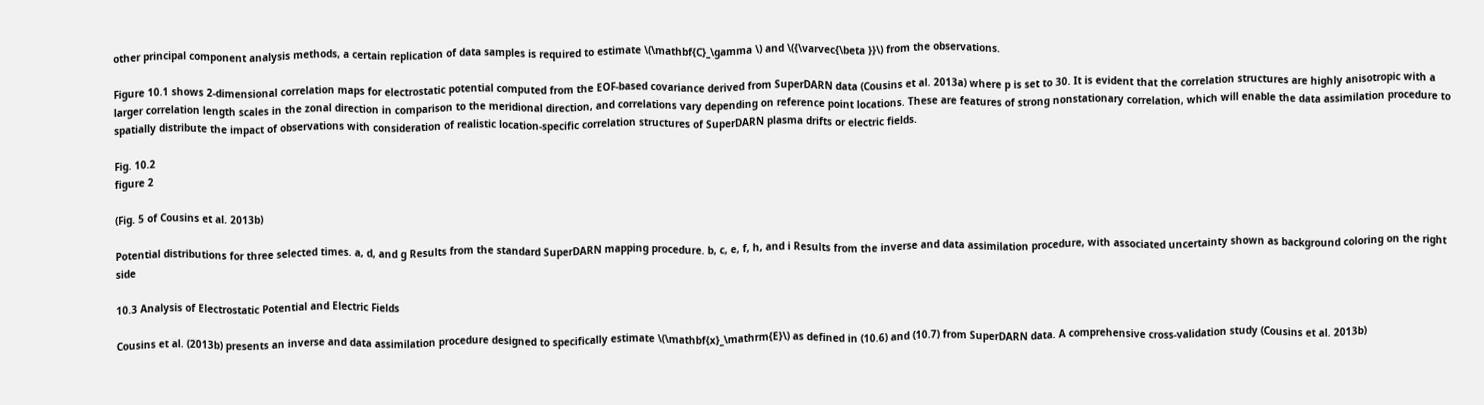other principal component analysis methods, a certain replication of data samples is required to estimate \(\mathbf{C}_\gamma \) and \({\varvec{\beta }}\) from the observations.

Figure 10.1 shows 2-dimensional correlation maps for electrostatic potential computed from the EOF-based covariance derived from SuperDARN data (Cousins et al. 2013a) where p is set to 30. It is evident that the correlation structures are highly anisotropic with a larger correlation length scales in the zonal direction in comparison to the meridional direction, and correlations vary depending on reference point locations. These are features of strong nonstationary correlation, which will enable the data assimilation procedure to spatially distribute the impact of observations with consideration of realistic location-specific correlation structures of SuperDARN plasma drifts or electric fields.

Fig. 10.2
figure 2

(Fig. 5 of Cousins et al. 2013b)

Potential distributions for three selected times. a, d, and g Results from the standard SuperDARN mapping procedure. b, c, e, f, h, and i Results from the inverse and data assimilation procedure, with associated uncertainty shown as background coloring on the right side

10.3 Analysis of Electrostatic Potential and Electric Fields

Cousins et al. (2013b) presents an inverse and data assimilation procedure designed to specifically estimate \(\mathbf{x}_\mathrm{E}\) as defined in (10.6) and (10.7) from SuperDARN data. A comprehensive cross-validation study (Cousins et al. 2013b)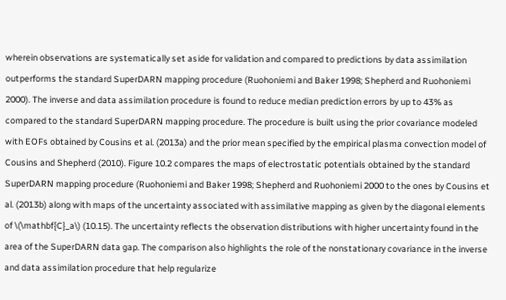wherein observations are systematically set aside for validation and compared to predictions by data assimilation outperforms the standard SuperDARN mapping procedure (Ruohoniemi and Baker 1998; Shepherd and Ruohoniemi 2000). The inverse and data assimilation procedure is found to reduce median prediction errors by up to 43% as compared to the standard SuperDARN mapping procedure. The procedure is built using the prior covariance modeled with EOFs obtained by Cousins et al. (2013a) and the prior mean specified by the empirical plasma convection model of Cousins and Shepherd (2010). Figure 10.2 compares the maps of electrostatic potentials obtained by the standard SuperDARN mapping procedure (Ruohoniemi and Baker 1998; Shepherd and Ruohoniemi 2000 to the ones by Cousins et al. (2013b) along with maps of the uncertainty associated with assimilative mapping as given by the diagonal elements of \(\mathbf{C}_a\) (10.15). The uncertainty reflects the observation distributions with higher uncertainty found in the area of the SuperDARN data gap. The comparison also highlights the role of the nonstationary covariance in the inverse and data assimilation procedure that help regularize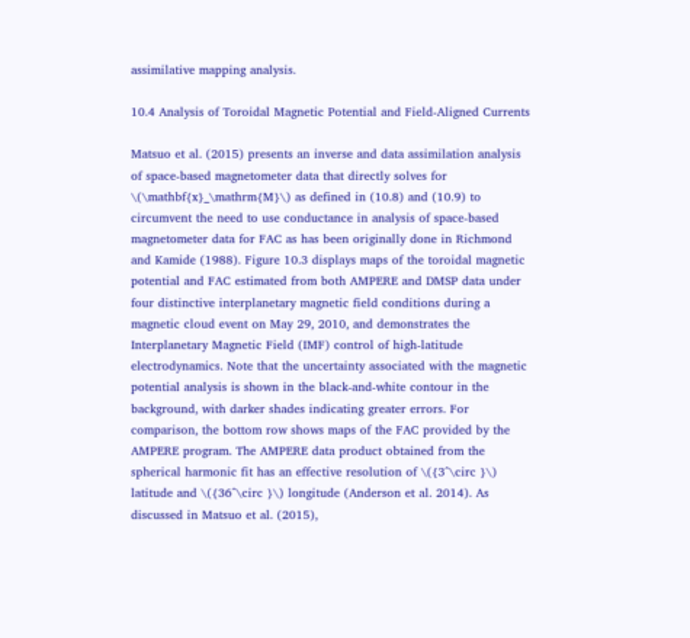assimilative mapping analysis.

10.4 Analysis of Toroidal Magnetic Potential and Field-Aligned Currents

Matsuo et al. (2015) presents an inverse and data assimilation analysis of space-based magnetometer data that directly solves for \(\mathbf{x}_\mathrm{M}\) as defined in (10.8) and (10.9) to circumvent the need to use conductance in analysis of space-based magnetometer data for FAC as has been originally done in Richmond and Kamide (1988). Figure 10.3 displays maps of the toroidal magnetic potential and FAC estimated from both AMPERE and DMSP data under four distinctive interplanetary magnetic field conditions during a magnetic cloud event on May 29, 2010, and demonstrates the Interplanetary Magnetic Field (IMF) control of high-latitude electrodynamics. Note that the uncertainty associated with the magnetic potential analysis is shown in the black-and-white contour in the background, with darker shades indicating greater errors. For comparison, the bottom row shows maps of the FAC provided by the AMPERE program. The AMPERE data product obtained from the spherical harmonic fit has an effective resolution of \({3^\circ }\) latitude and \({36^\circ }\) longitude (Anderson et al. 2014). As discussed in Matsuo et al. (2015),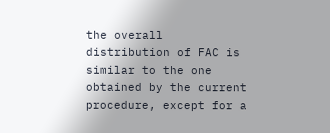the overall distribution of FAC is similar to the one obtained by the current procedure, except for a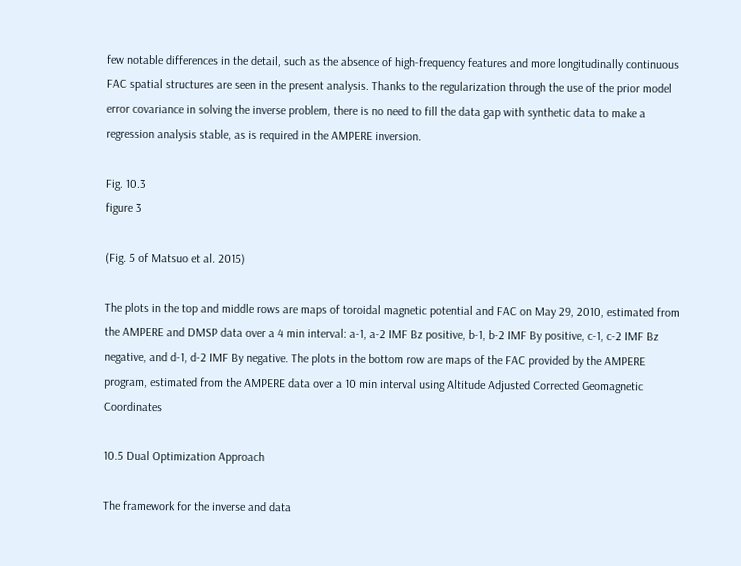few notable differences in the detail, such as the absence of high-frequency features and more longitudinally continuous FAC spatial structures are seen in the present analysis. Thanks to the regularization through the use of the prior model error covariance in solving the inverse problem, there is no need to fill the data gap with synthetic data to make a regression analysis stable, as is required in the AMPERE inversion.

Fig. 10.3
figure 3

(Fig. 5 of Matsuo et al. 2015)

The plots in the top and middle rows are maps of toroidal magnetic potential and FAC on May 29, 2010, estimated from the AMPERE and DMSP data over a 4 min interval: a-1, a-2 IMF Bz positive, b-1, b-2 IMF By positive, c-1, c-2 IMF Bz negative, and d-1, d-2 IMF By negative. The plots in the bottom row are maps of the FAC provided by the AMPERE program, estimated from the AMPERE data over a 10 min interval using Altitude Adjusted Corrected Geomagnetic Coordinates

10.5 Dual Optimization Approach

The framework for the inverse and data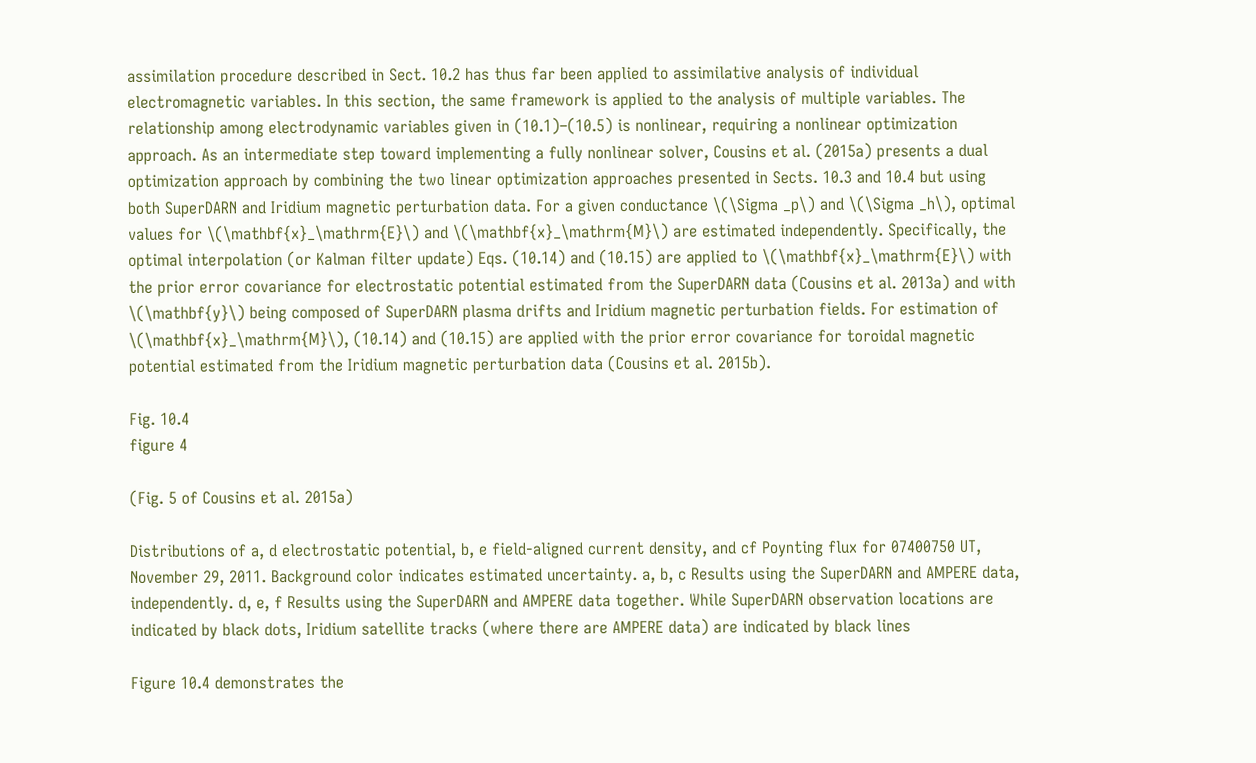assimilation procedure described in Sect. 10.2 has thus far been applied to assimilative analysis of individual electromagnetic variables. In this section, the same framework is applied to the analysis of multiple variables. The relationship among electrodynamic variables given in (10.1)–(10.5) is nonlinear, requiring a nonlinear optimization approach. As an intermediate step toward implementing a fully nonlinear solver, Cousins et al. (2015a) presents a dual optimization approach by combining the two linear optimization approaches presented in Sects. 10.3 and 10.4 but using both SuperDARN and Iridium magnetic perturbation data. For a given conductance \(\Sigma _p\) and \(\Sigma _h\), optimal values for \(\mathbf{x}_\mathrm{E}\) and \(\mathbf{x}_\mathrm{M}\) are estimated independently. Specifically, the optimal interpolation (or Kalman filter update) Eqs. (10.14) and (10.15) are applied to \(\mathbf{x}_\mathrm{E}\) with the prior error covariance for electrostatic potential estimated from the SuperDARN data (Cousins et al. 2013a) and with \(\mathbf{y}\) being composed of SuperDARN plasma drifts and Iridium magnetic perturbation fields. For estimation of \(\mathbf{x}_\mathrm{M}\), (10.14) and (10.15) are applied with the prior error covariance for toroidal magnetic potential estimated from the Iridium magnetic perturbation data (Cousins et al. 2015b).

Fig. 10.4
figure 4

(Fig. 5 of Cousins et al. 2015a)

Distributions of a, d electrostatic potential, b, e field-aligned current density, and cf Poynting flux for 07400750 UT, November 29, 2011. Background color indicates estimated uncertainty. a, b, c Results using the SuperDARN and AMPERE data, independently. d, e, f Results using the SuperDARN and AMPERE data together. While SuperDARN observation locations are indicated by black dots, Iridium satellite tracks (where there are AMPERE data) are indicated by black lines

Figure 10.4 demonstrates the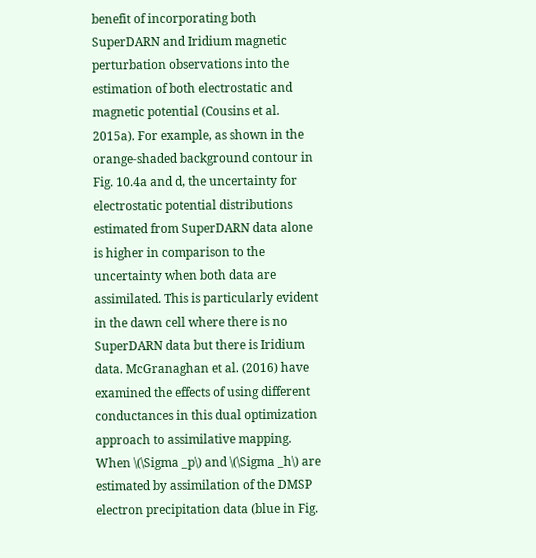benefit of incorporating both SuperDARN and Iridium magnetic perturbation observations into the estimation of both electrostatic and magnetic potential (Cousins et al. 2015a). For example, as shown in the orange-shaded background contour in Fig. 10.4a and d, the uncertainty for electrostatic potential distributions estimated from SuperDARN data alone is higher in comparison to the uncertainty when both data are assimilated. This is particularly evident in the dawn cell where there is no SuperDARN data but there is Iridium data. McGranaghan et al. (2016) have examined the effects of using different conductances in this dual optimization approach to assimilative mapping. When \(\Sigma _p\) and \(\Sigma _h\) are estimated by assimilation of the DMSP electron precipitation data (blue in Fig.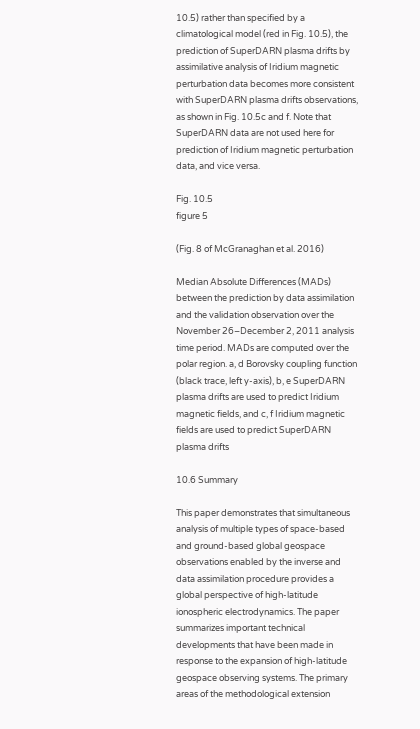10.5) rather than specified by a climatological model (red in Fig. 10.5), the prediction of SuperDARN plasma drifts by assimilative analysis of Iridium magnetic perturbation data becomes more consistent with SuperDARN plasma drifts observations, as shown in Fig. 10.5c and f. Note that SuperDARN data are not used here for prediction of Iridium magnetic perturbation data, and vice versa.

Fig. 10.5
figure 5

(Fig. 8 of McGranaghan et al. 2016)

Median Absolute Differences (MADs) between the prediction by data assimilation and the validation observation over the November 26–December 2, 2011 analysis time period. MADs are computed over the polar region. a, d Borovsky coupling function (black trace, left y-axis), b, e SuperDARN plasma drifts are used to predict Iridium magnetic fields, and c, f Iridium magnetic fields are used to predict SuperDARN plasma drifts

10.6 Summary

This paper demonstrates that simultaneous analysis of multiple types of space-based and ground-based global geospace observations enabled by the inverse and data assimilation procedure provides a global perspective of high-latitude ionospheric electrodynamics. The paper summarizes important technical developments that have been made in response to the expansion of high-latitude geospace observing systems. The primary areas of the methodological extension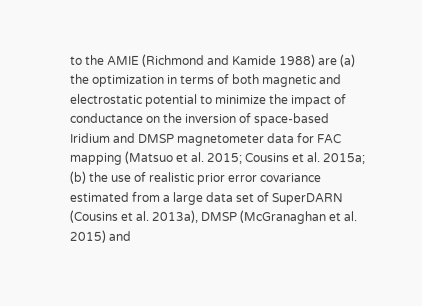to the AMIE (Richmond and Kamide 1988) are (a) the optimization in terms of both magnetic and electrostatic potential to minimize the impact of conductance on the inversion of space-based Iridium and DMSP magnetometer data for FAC mapping (Matsuo et al. 2015; Cousins et al. 2015a; (b) the use of realistic prior error covariance estimated from a large data set of SuperDARN (Cousins et al. 2013a), DMSP (McGranaghan et al. 2015) and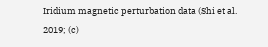Iridium magnetic perturbation data (Shi et al. 2019; (c)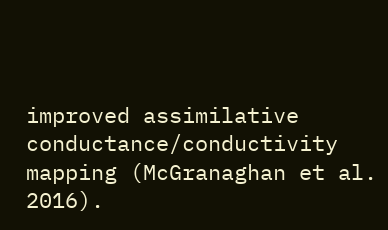improved assimilative conductance/conductivity mapping (McGranaghan et al. 2016).